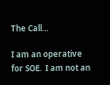The Call…

I am an operative for SOE.  I am not an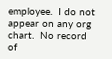employee.  I do not appear on any org chart.  No record of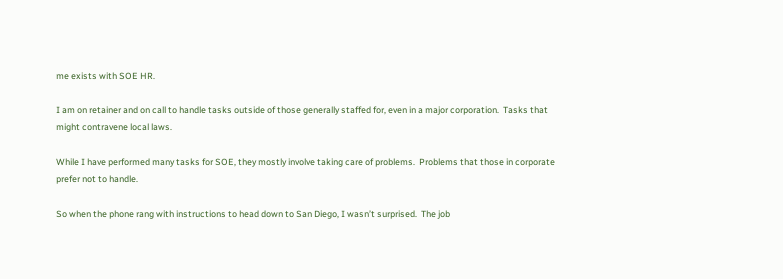me exists with SOE HR.

I am on retainer and on call to handle tasks outside of those generally staffed for, even in a major corporation.  Tasks that might contravene local laws.

While I have performed many tasks for SOE, they mostly involve taking care of problems.  Problems that those in corporate prefer not to handle.

So when the phone rang with instructions to head down to San Diego, I wasn’t surprised.  The job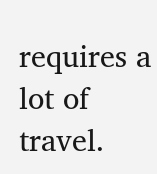requires a lot of travel.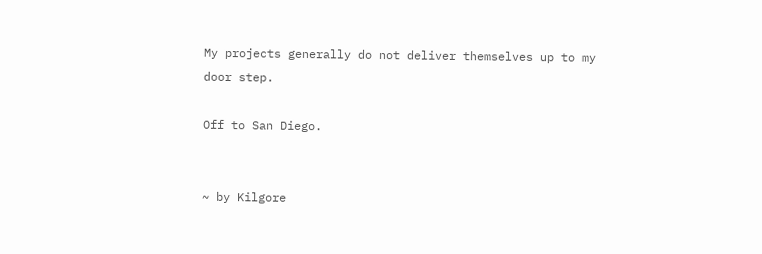My projects generally do not deliver themselves up to my door step.

Off to San Diego.


~ by Kilgore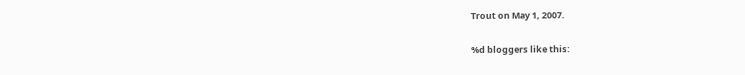Trout on May 1, 2007.

%d bloggers like this: